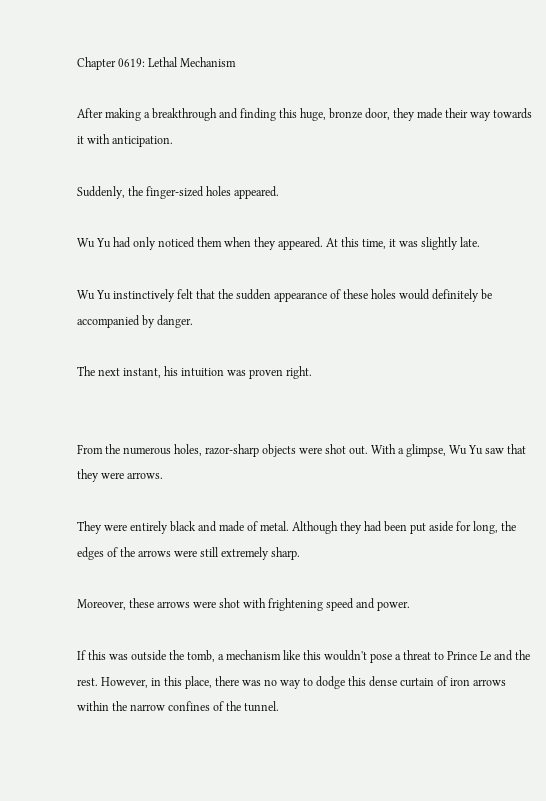Chapter 0619: Lethal Mechanism

After making a breakthrough and finding this huge, bronze door, they made their way towards it with anticipation.

Suddenly, the finger-sized holes appeared.

Wu Yu had only noticed them when they appeared. At this time, it was slightly late.

Wu Yu instinctively felt that the sudden appearance of these holes would definitely be accompanied by danger.

The next instant, his intuition was proven right.


From the numerous holes, razor-sharp objects were shot out. With a glimpse, Wu Yu saw that they were arrows.

They were entirely black and made of metal. Although they had been put aside for long, the edges of the arrows were still extremely sharp.

Moreover, these arrows were shot with frightening speed and power.

If this was outside the tomb, a mechanism like this wouldn't pose a threat to Prince Le and the rest. However, in this place, there was no way to dodge this dense curtain of iron arrows within the narrow confines of the tunnel.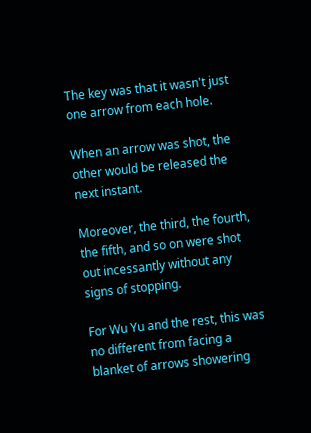The key was that it wasn't just one arrow from each hole.

When an arrow was shot, the other would be released the next instant.

Moreover, the third, the fourth, the fifth, and so on were shot out incessantly without any signs of stopping.

For Wu Yu and the rest, this was no different from facing a blanket of arrows showering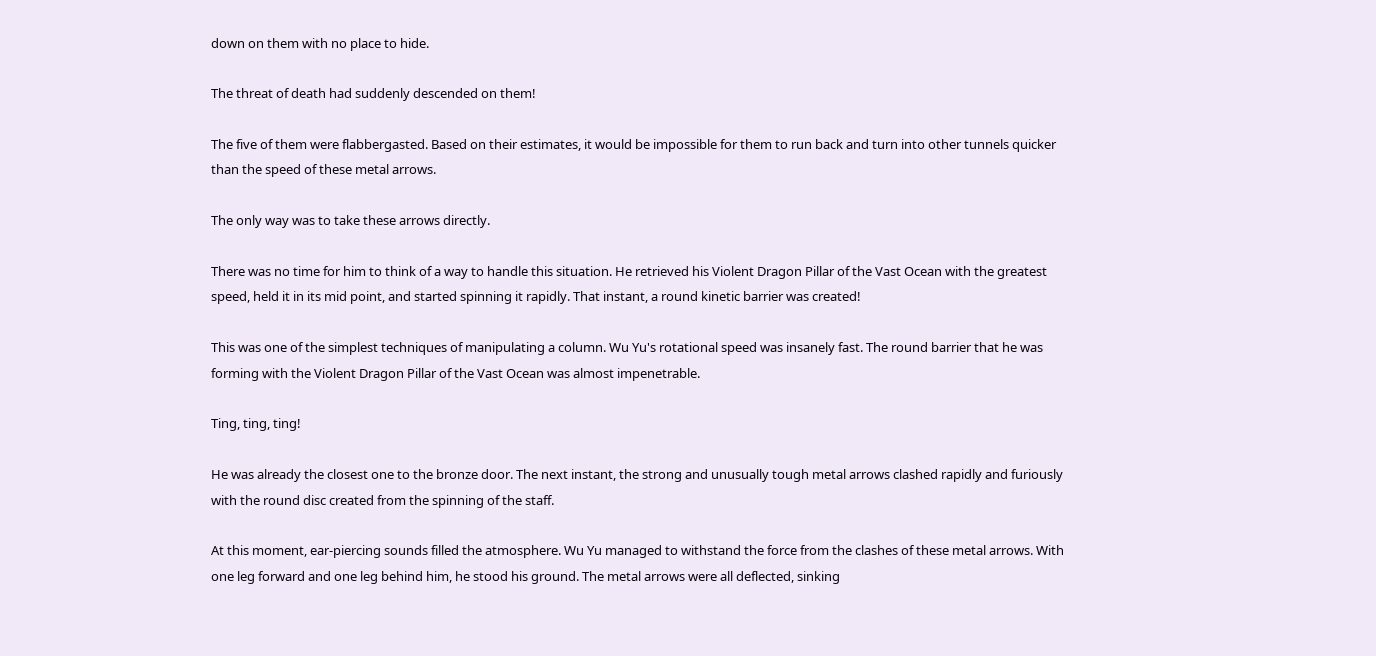down on them with no place to hide.

The threat of death had suddenly descended on them!

The five of them were flabbergasted. Based on their estimates, it would be impossible for them to run back and turn into other tunnels quicker than the speed of these metal arrows.

The only way was to take these arrows directly.

There was no time for him to think of a way to handle this situation. He retrieved his Violent Dragon Pillar of the Vast Ocean with the greatest speed, held it in its mid point, and started spinning it rapidly. That instant, a round kinetic barrier was created!

This was one of the simplest techniques of manipulating a column. Wu Yu's rotational speed was insanely fast. The round barrier that he was forming with the Violent Dragon Pillar of the Vast Ocean was almost impenetrable.

Ting, ting, ting!

He was already the closest one to the bronze door. The next instant, the strong and unusually tough metal arrows clashed rapidly and furiously with the round disc created from the spinning of the staff.

At this moment, ear-piercing sounds filled the atmosphere. Wu Yu managed to withstand the force from the clashes of these metal arrows. With one leg forward and one leg behind him, he stood his ground. The metal arrows were all deflected, sinking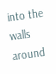into the walls around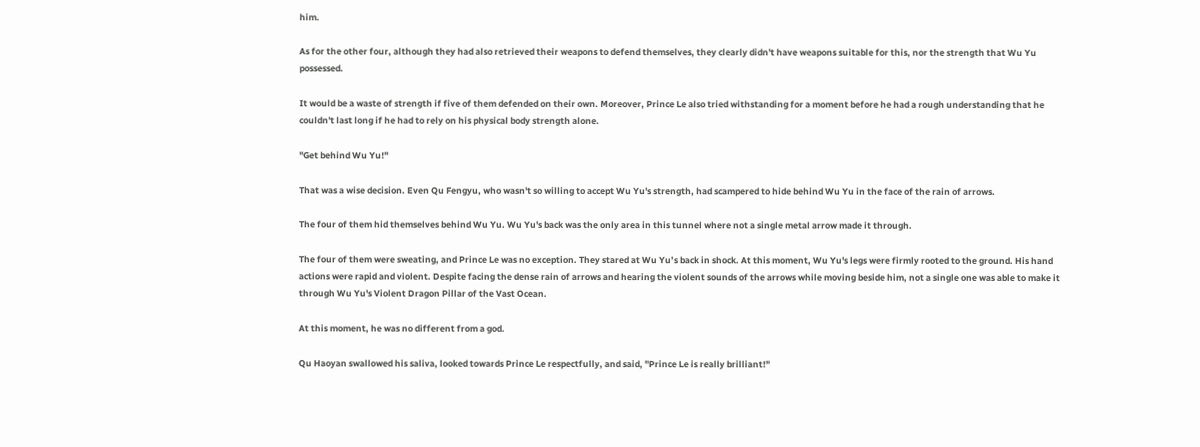him.

As for the other four, although they had also retrieved their weapons to defend themselves, they clearly didn't have weapons suitable for this, nor the strength that Wu Yu possessed.

It would be a waste of strength if five of them defended on their own. Moreover, Prince Le also tried withstanding for a moment before he had a rough understanding that he couldn't last long if he had to rely on his physical body strength alone.

"Get behind Wu Yu!"

That was a wise decision. Even Qu Fengyu, who wasn't so willing to accept Wu Yu's strength, had scampered to hide behind Wu Yu in the face of the rain of arrows.

The four of them hid themselves behind Wu Yu. Wu Yu's back was the only area in this tunnel where not a single metal arrow made it through.

The four of them were sweating, and Prince Le was no exception. They stared at Wu Yu’s back in shock. At this moment, Wu Yu's legs were firmly rooted to the ground. His hand actions were rapid and violent. Despite facing the dense rain of arrows and hearing the violent sounds of the arrows while moving beside him, not a single one was able to make it through Wu Yu's Violent Dragon Pillar of the Vast Ocean.

At this moment, he was no different from a god.

Qu Haoyan swallowed his saliva, looked towards Prince Le respectfully, and said, "Prince Le is really brilliant!"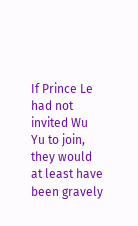If Prince Le had not invited Wu Yu to join, they would at least have been gravely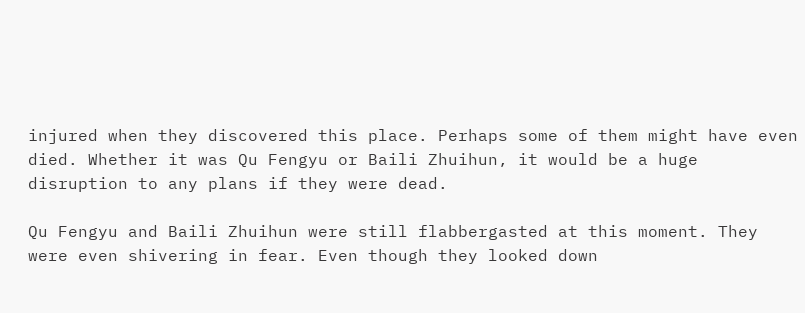injured when they discovered this place. Perhaps some of them might have even died. Whether it was Qu Fengyu or Baili Zhuihun, it would be a huge disruption to any plans if they were dead.

Qu Fengyu and Baili Zhuihun were still flabbergasted at this moment. They were even shivering in fear. Even though they looked down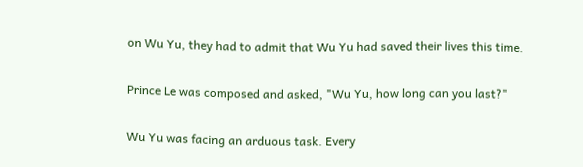on Wu Yu, they had to admit that Wu Yu had saved their lives this time.

Prince Le was composed and asked, "Wu Yu, how long can you last?"

Wu Yu was facing an arduous task. Every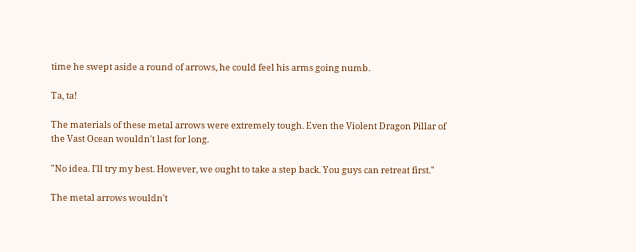time he swept aside a round of arrows, he could feel his arms going numb.

Ta, ta!

The materials of these metal arrows were extremely tough. Even the Violent Dragon Pillar of the Vast Ocean wouldn't last for long.

"No idea. I'll try my best. However, we ought to take a step back. You guys can retreat first."

The metal arrows wouldn't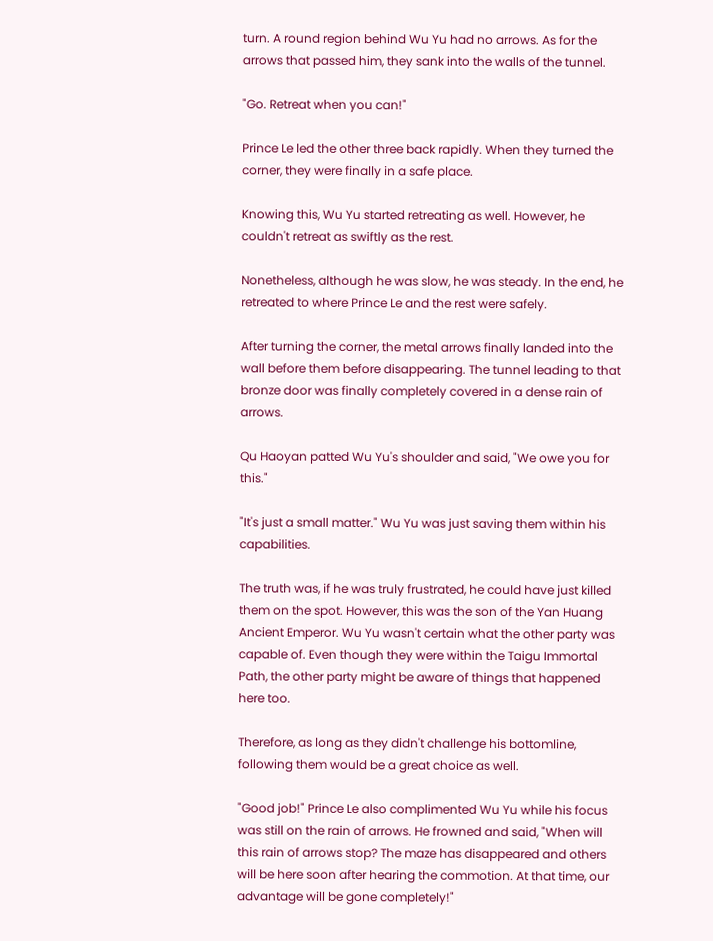turn. A round region behind Wu Yu had no arrows. As for the arrows that passed him, they sank into the walls of the tunnel.

"Go. Retreat when you can!"

Prince Le led the other three back rapidly. When they turned the corner, they were finally in a safe place.

Knowing this, Wu Yu started retreating as well. However, he couldn't retreat as swiftly as the rest.

Nonetheless, although he was slow, he was steady. In the end, he retreated to where Prince Le and the rest were safely.

After turning the corner, the metal arrows finally landed into the wall before them before disappearing. The tunnel leading to that bronze door was finally completely covered in a dense rain of arrows.

Qu Haoyan patted Wu Yu's shoulder and said, "We owe you for this."

"It's just a small matter." Wu Yu was just saving them within his capabilities.

The truth was, if he was truly frustrated, he could have just killed them on the spot. However, this was the son of the Yan Huang Ancient Emperor. Wu Yu wasn't certain what the other party was capable of. Even though they were within the Taigu Immortal Path, the other party might be aware of things that happened here too.

Therefore, as long as they didn't challenge his bottomline, following them would be a great choice as well.

"Good job!" Prince Le also complimented Wu Yu while his focus was still on the rain of arrows. He frowned and said, "When will this rain of arrows stop? The maze has disappeared and others will be here soon after hearing the commotion. At that time, our advantage will be gone completely!"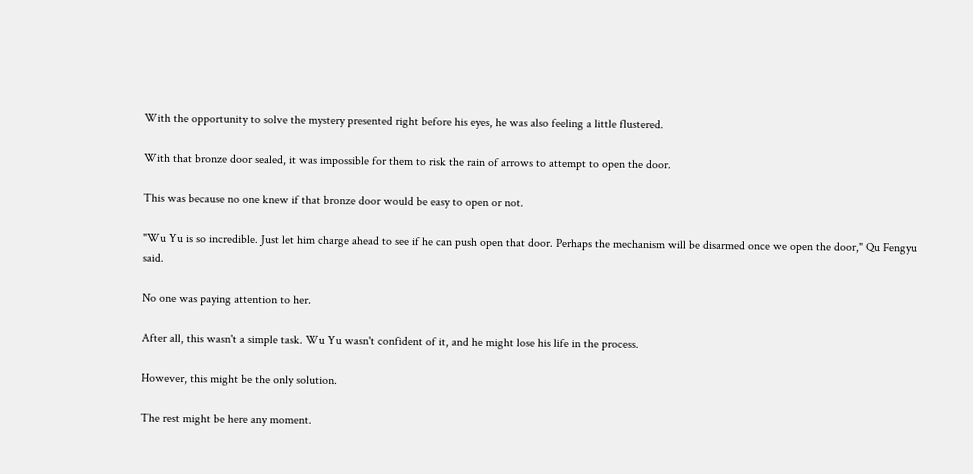With the opportunity to solve the mystery presented right before his eyes, he was also feeling a little flustered.

With that bronze door sealed, it was impossible for them to risk the rain of arrows to attempt to open the door.

This was because no one knew if that bronze door would be easy to open or not.

"Wu Yu is so incredible. Just let him charge ahead to see if he can push open that door. Perhaps the mechanism will be disarmed once we open the door," Qu Fengyu said.

No one was paying attention to her.

After all, this wasn't a simple task. Wu Yu wasn't confident of it, and he might lose his life in the process.

However, this might be the only solution.

The rest might be here any moment.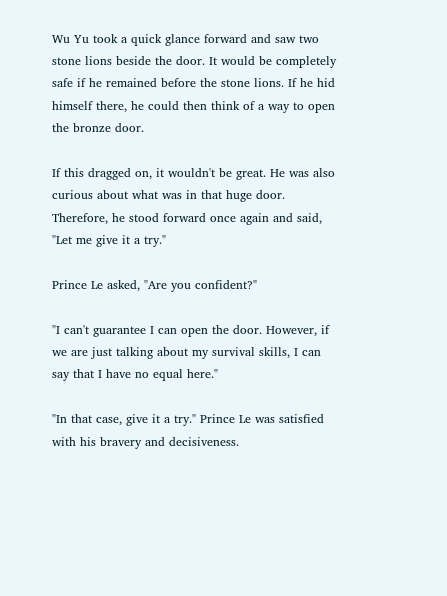Wu Yu took a quick glance forward and saw two stone lions beside the door. It would be completely safe if he remained before the stone lions. If he hid himself there, he could then think of a way to open the bronze door.

If this dragged on, it wouldn't be great. He was also curious about what was in that huge door. Therefore, he stood forward once again and said, "Let me give it a try."

Prince Le asked, "Are you confident?"

"I can't guarantee I can open the door. However, if we are just talking about my survival skills, I can say that I have no equal here."

"In that case, give it a try." Prince Le was satisfied with his bravery and decisiveness.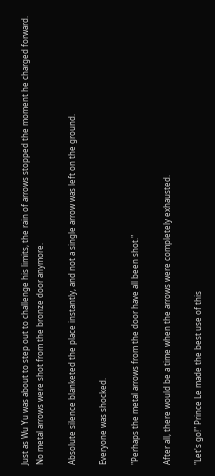Just as Wu Yu was about to step out to challenge his limits, the rain of arrows stopped the moment he charged forward. No metal arrows were shot from the bronze door anymore.

Absolute silence blanketed the place instantly, and not a single arrow was left on the ground.

Everyone was shocked.

"Perhaps the metal arrows from the door have all been shot."

After all, there would be a time when the arrows were completely exhausted.

"Let's go!" Prince Le made the best use of this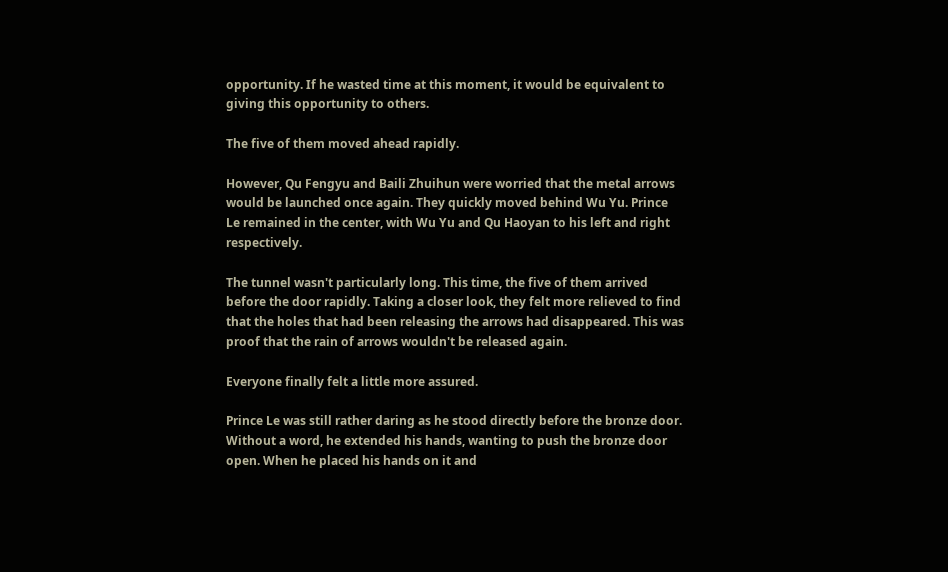opportunity. If he wasted time at this moment, it would be equivalent to giving this opportunity to others.

The five of them moved ahead rapidly.

However, Qu Fengyu and Baili Zhuihun were worried that the metal arrows would be launched once again. They quickly moved behind Wu Yu. Prince Le remained in the center, with Wu Yu and Qu Haoyan to his left and right respectively.

The tunnel wasn't particularly long. This time, the five of them arrived before the door rapidly. Taking a closer look, they felt more relieved to find that the holes that had been releasing the arrows had disappeared. This was proof that the rain of arrows wouldn't be released again.

Everyone finally felt a little more assured.

Prince Le was still rather daring as he stood directly before the bronze door. Without a word, he extended his hands, wanting to push the bronze door open. When he placed his hands on it and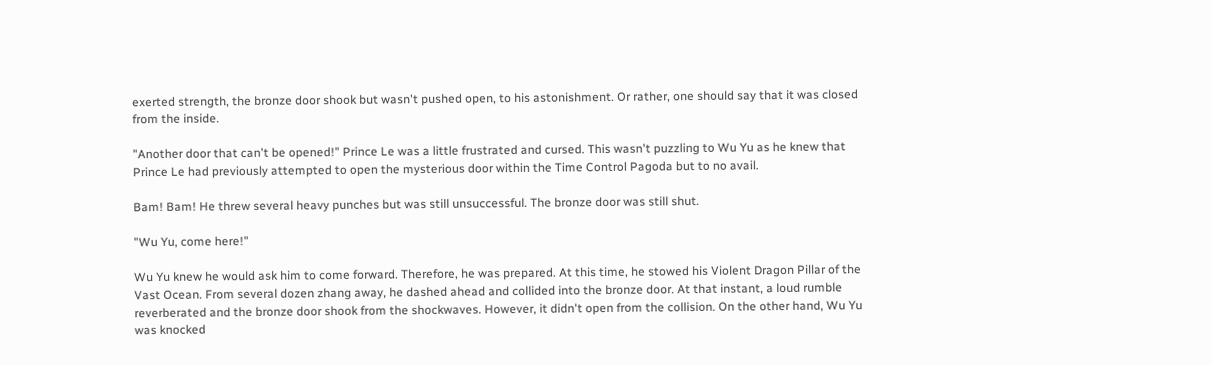exerted strength, the bronze door shook but wasn't pushed open, to his astonishment. Or rather, one should say that it was closed from the inside.

"Another door that can't be opened!" Prince Le was a little frustrated and cursed. This wasn't puzzling to Wu Yu as he knew that Prince Le had previously attempted to open the mysterious door within the Time Control Pagoda but to no avail.

Bam! Bam! He threw several heavy punches but was still unsuccessful. The bronze door was still shut.

"Wu Yu, come here!"

Wu Yu knew he would ask him to come forward. Therefore, he was prepared. At this time, he stowed his Violent Dragon Pillar of the Vast Ocean. From several dozen zhang away, he dashed ahead and collided into the bronze door. At that instant, a loud rumble reverberated and the bronze door shook from the shockwaves. However, it didn't open from the collision. On the other hand, Wu Yu was knocked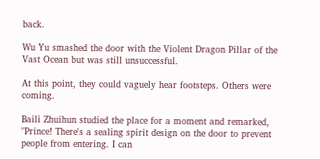back.

Wu Yu smashed the door with the Violent Dragon Pillar of the Vast Ocean but was still unsuccessful.

At this point, they could vaguely hear footsteps. Others were coming.

Baili Zhuihun studied the place for a moment and remarked, "Prince! There's a sealing spirit design on the door to prevent people from entering. I can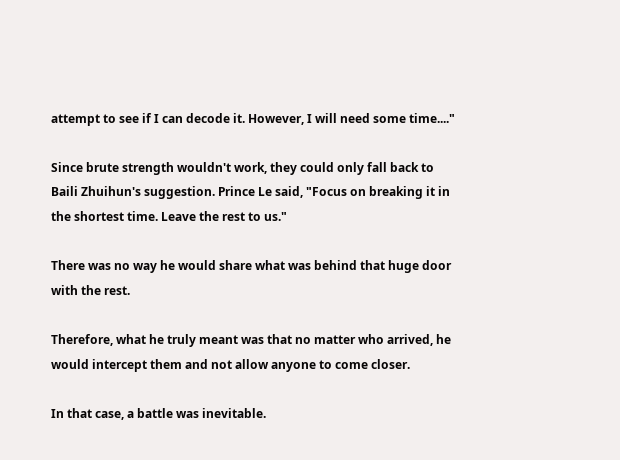attempt to see if I can decode it. However, I will need some time...."

Since brute strength wouldn't work, they could only fall back to Baili Zhuihun's suggestion. Prince Le said, "Focus on breaking it in the shortest time. Leave the rest to us."

There was no way he would share what was behind that huge door with the rest.

Therefore, what he truly meant was that no matter who arrived, he would intercept them and not allow anyone to come closer.

In that case, a battle was inevitable.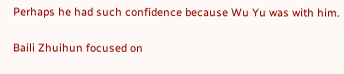Perhaps he had such confidence because Wu Yu was with him.

Baili Zhuihun focused on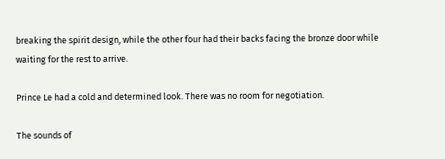breaking the spirit design, while the other four had their backs facing the bronze door while waiting for the rest to arrive.

Prince Le had a cold and determined look. There was no room for negotiation.

The sounds of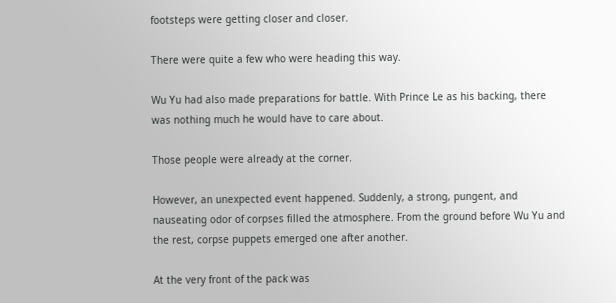footsteps were getting closer and closer.

There were quite a few who were heading this way.

Wu Yu had also made preparations for battle. With Prince Le as his backing, there was nothing much he would have to care about.

Those people were already at the corner.

However, an unexpected event happened. Suddenly, a strong, pungent, and nauseating odor of corpses filled the atmosphere. From the ground before Wu Yu and the rest, corpse puppets emerged one after another.

At the very front of the pack was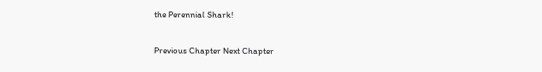the Perennial Shark!

Previous Chapter Next Chapter